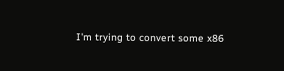I'm trying to convert some x86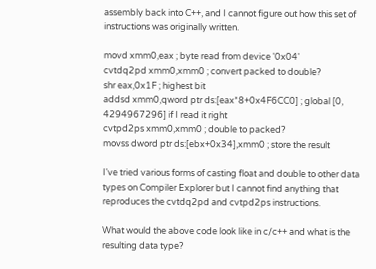assembly back into C++, and I cannot figure out how this set of instructions was originally written.

movd xmm0,eax ; byte read from device '0x04'
cvtdq2pd xmm0,xmm0 ; convert packed to double?
shr eax,0x1F ; highest bit
addsd xmm0,qword ptr ds:[eax*8+0x4F6CC0] ; global [0, 4294967296] if I read it right
cvtpd2ps xmm0,xmm0 ; double to packed?
movss dword ptr ds:[ebx+0x34],xmm0 ; store the result

I've tried various forms of casting float and double to other data types on Compiler Explorer but I cannot find anything that reproduces the cvtdq2pd and cvtpd2ps instructions.

What would the above code look like in c/c++ and what is the resulting data type?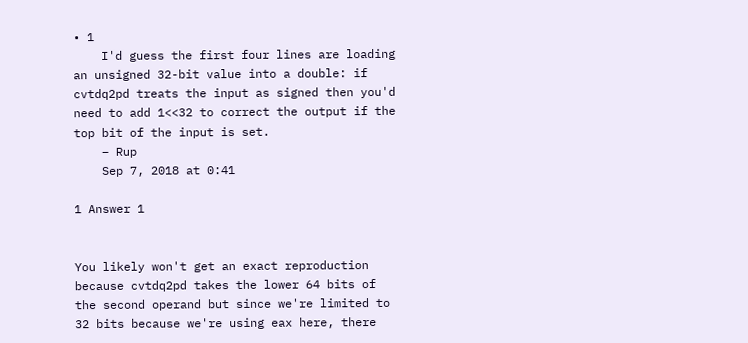• 1
    I'd guess the first four lines are loading an unsigned 32-bit value into a double: if cvtdq2pd treats the input as signed then you'd need to add 1<<32 to correct the output if the top bit of the input is set.
    – Rup
    Sep 7, 2018 at 0:41

1 Answer 1


You likely won't get an exact reproduction because cvtdq2pd takes the lower 64 bits of the second operand but since we're limited to 32 bits because we're using eax here, there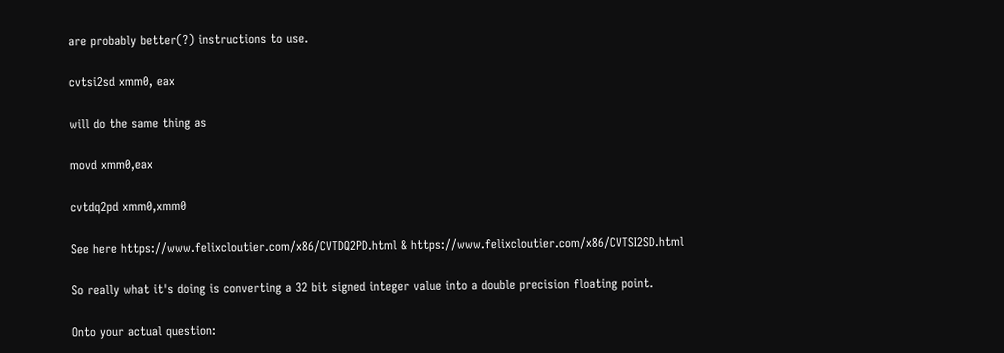are probably better(?) instructions to use.

cvtsi2sd xmm0, eax

will do the same thing as

movd xmm0,eax

cvtdq2pd xmm0,xmm0

See here https://www.felixcloutier.com/x86/CVTDQ2PD.html & https://www.felixcloutier.com/x86/CVTSI2SD.html

So really what it's doing is converting a 32 bit signed integer value into a double precision floating point.

Onto your actual question: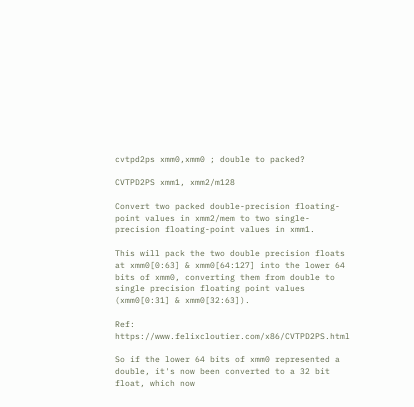cvtpd2ps xmm0,xmm0 ; double to packed?

CVTPD2PS xmm1, xmm2/m128

Convert two packed double-precision floating-point values in xmm2/mem to two single-precision floating-point values in xmm1.

This will pack the two double precision floats at xmm0[0:63] & xmm0[64:127] into the lower 64 bits of xmm0, converting them from double to single precision floating point values (xmm0[0:31] & xmm0[32:63]).

Ref: https://www.felixcloutier.com/x86/CVTPD2PS.html

So if the lower 64 bits of xmm0 represented a double, it's now been converted to a 32 bit float, which now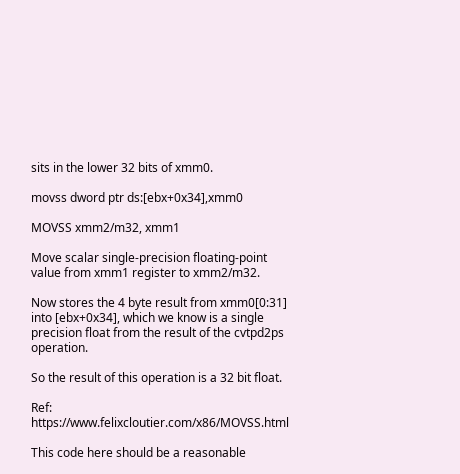sits in the lower 32 bits of xmm0.

movss dword ptr ds:[ebx+0x34],xmm0

MOVSS xmm2/m32, xmm1

Move scalar single-precision floating-point value from xmm1 register to xmm2/m32.

Now stores the 4 byte result from xmm0[0:31] into [ebx+0x34], which we know is a single precision float from the result of the cvtpd2ps operation.

So the result of this operation is a 32 bit float.

Ref: https://www.felixcloutier.com/x86/MOVSS.html

This code here should be a reasonable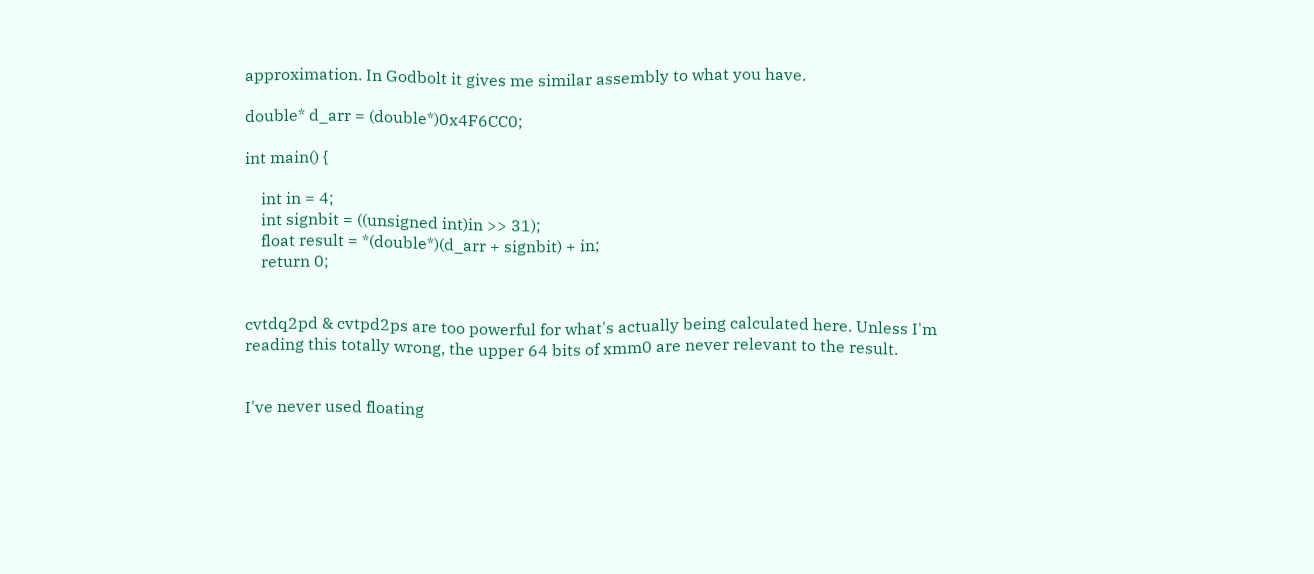approximation. In Godbolt it gives me similar assembly to what you have.

double* d_arr = (double*)0x4F6CC0;

int main() {

    int in = 4;
    int signbit = ((unsigned int)in >> 31);
    float result = *(double*)(d_arr + signbit) + in;
    return 0;


cvtdq2pd & cvtpd2ps are too powerful for what's actually being calculated here. Unless I'm reading this totally wrong, the upper 64 bits of xmm0 are never relevant to the result.


I've never used floating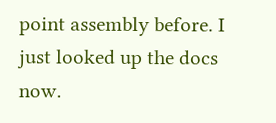point assembly before. I just looked up the docs now.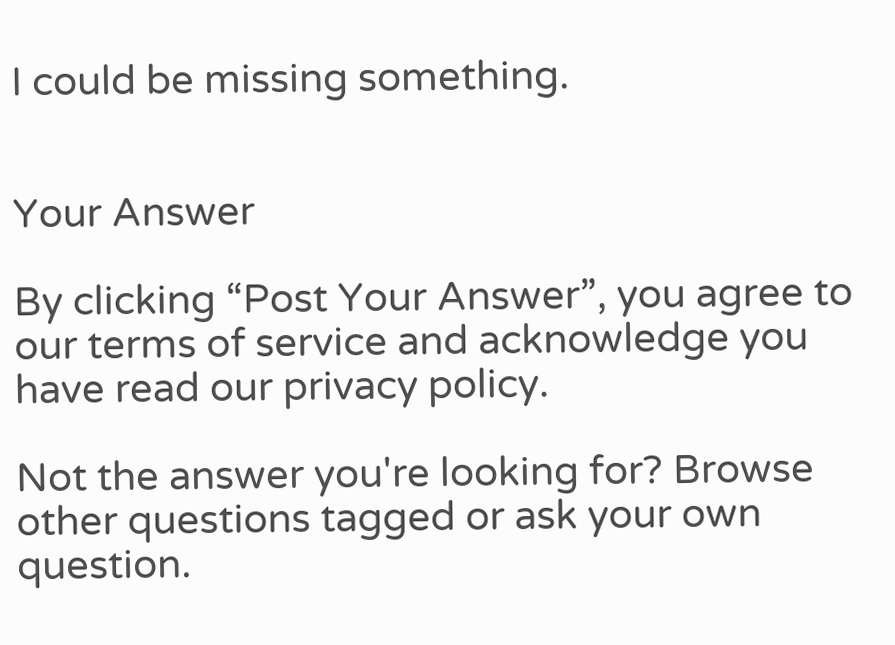I could be missing something.


Your Answer

By clicking “Post Your Answer”, you agree to our terms of service and acknowledge you have read our privacy policy.

Not the answer you're looking for? Browse other questions tagged or ask your own question.